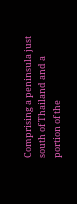Comprising a peninsula just south of Thailand and a portion of the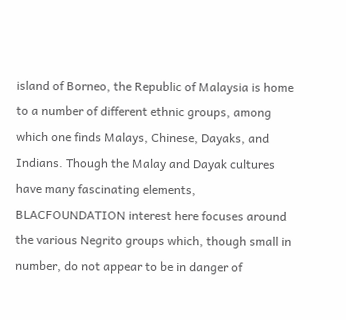island of Borneo, the Republic of Malaysia is home to a number of different ethnic groups, among which one finds Malays, Chinese, Dayaks, and Indians. Though the Malay and Dayak cultures have many fascinating elements, BLACFOUNDATION interest here focuses around the various Negrito groups which, though small in number, do not appear to be in danger of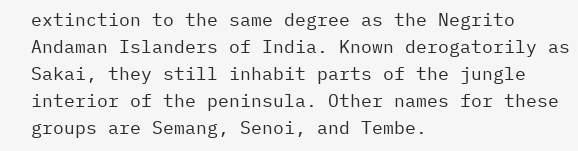extinction to the same degree as the Negrito Andaman Islanders of India. Known derogatorily as Sakai, they still inhabit parts of the jungle interior of the peninsula. Other names for these groups are Semang, Senoi, and Tembe.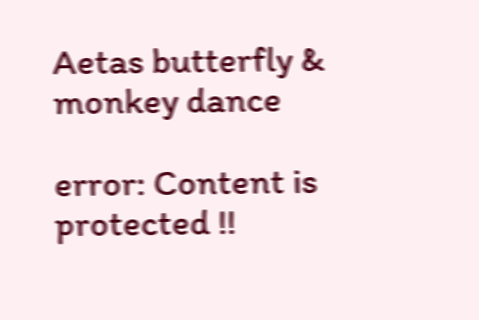Aetas butterfly & monkey dance

error: Content is protected !!